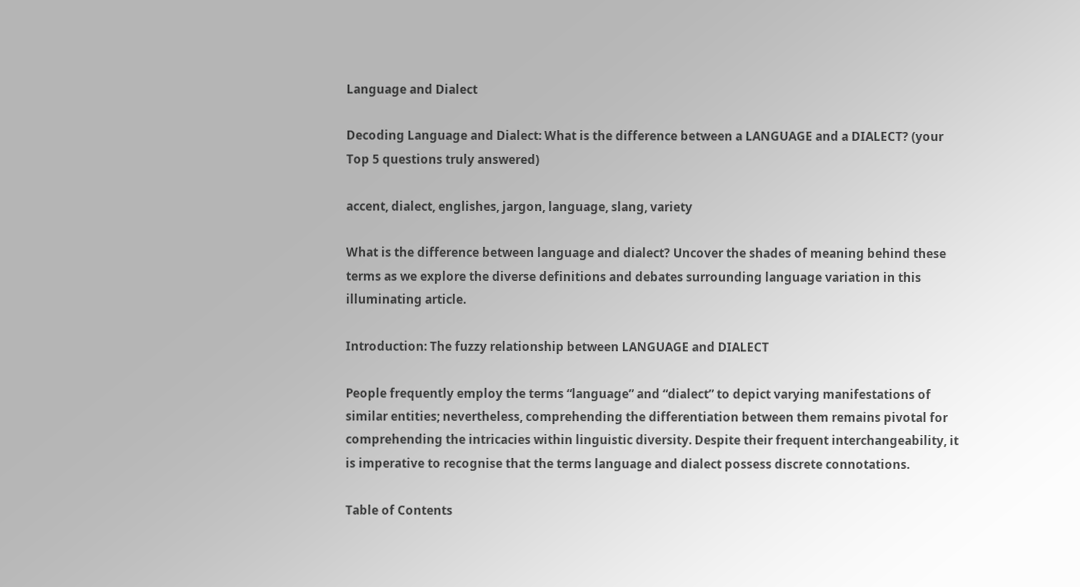Language and Dialect

Decoding Language and Dialect: What is the difference between a LANGUAGE and a DIALECT? (your Top 5 questions truly answered)

accent, dialect, englishes, jargon, language, slang, variety

What is the difference between language and dialect? Uncover the shades of meaning behind these terms as we explore the diverse definitions and debates surrounding language variation in this illuminating article.

Introduction: The fuzzy relationship between LANGUAGE and DIALECT

People frequently employ the terms “language” and “dialect” to depict varying manifestations of similar entities; nevertheless, comprehending the differentiation between them remains pivotal for comprehending the intricacies within linguistic diversity. Despite their frequent interchangeability, it is imperative to recognise that the terms language and dialect possess discrete connotations.

Table of Contents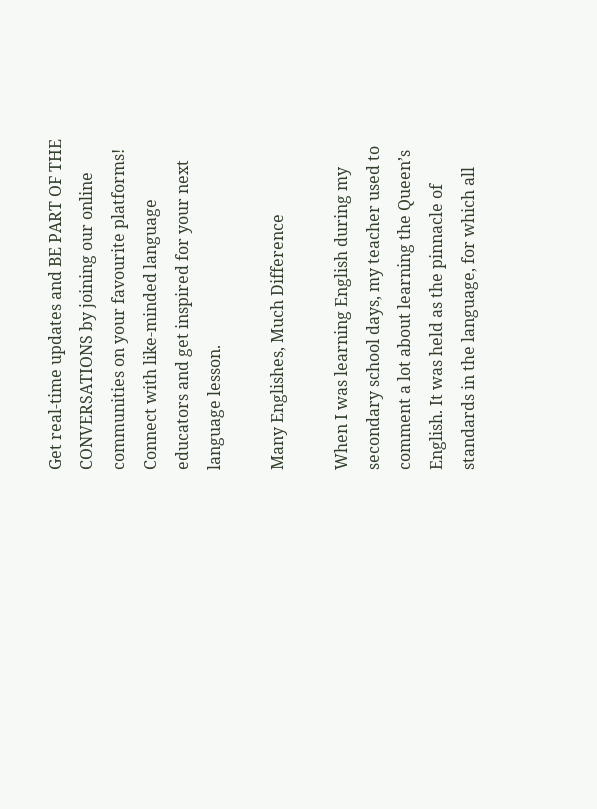Get real-time updates and BE PART OF THE CONVERSATIONS by joining our online communities on your favourite platforms! Connect with like-minded language educators and get inspired for your next language lesson.

Many Englishes, Much Difference

When I was learning English during my secondary school days, my teacher used to comment a lot about learning the Queen’s English. It was held as the pinnacle of standards in the language, for which all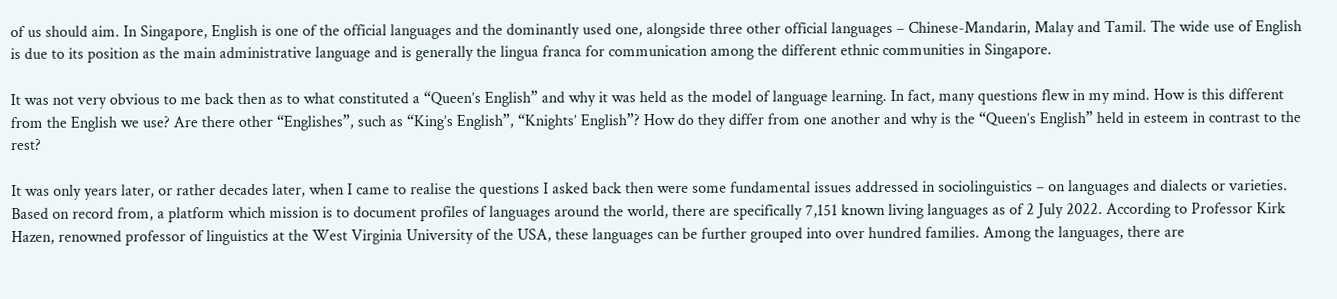of us should aim. In Singapore, English is one of the official languages and the dominantly used one, alongside three other official languages – Chinese-Mandarin, Malay and Tamil. The wide use of English is due to its position as the main administrative language and is generally the lingua franca for communication among the different ethnic communities in Singapore.

It was not very obvious to me back then as to what constituted a “Queen’s English” and why it was held as the model of language learning. In fact, many questions flew in my mind. How is this different from the English we use? Are there other “Englishes”, such as “King’s English”, “Knights’ English”? How do they differ from one another and why is the “Queen’s English” held in esteem in contrast to the rest?

It was only years later, or rather decades later, when I came to realise the questions I asked back then were some fundamental issues addressed in sociolinguistics – on languages and dialects or varieties. Based on record from, a platform which mission is to document profiles of languages around the world, there are specifically 7,151 known living languages as of 2 July 2022. According to Professor Kirk Hazen, renowned professor of linguistics at the West Virginia University of the USA, these languages can be further grouped into over hundred families. Among the languages, there are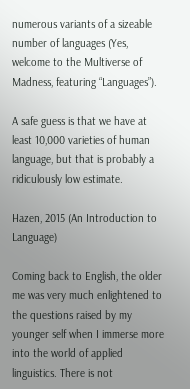numerous variants of a sizeable number of languages (Yes, welcome to the Multiverse of Madness, featuring “Languages”).

A safe guess is that we have at least 10,000 varieties of human language, but that is probably a ridiculously low estimate.

Hazen, 2015 (An Introduction to Language)

Coming back to English, the older me was very much enlightened to the questions raised by my younger self when I immerse more into the world of applied linguistics. There is not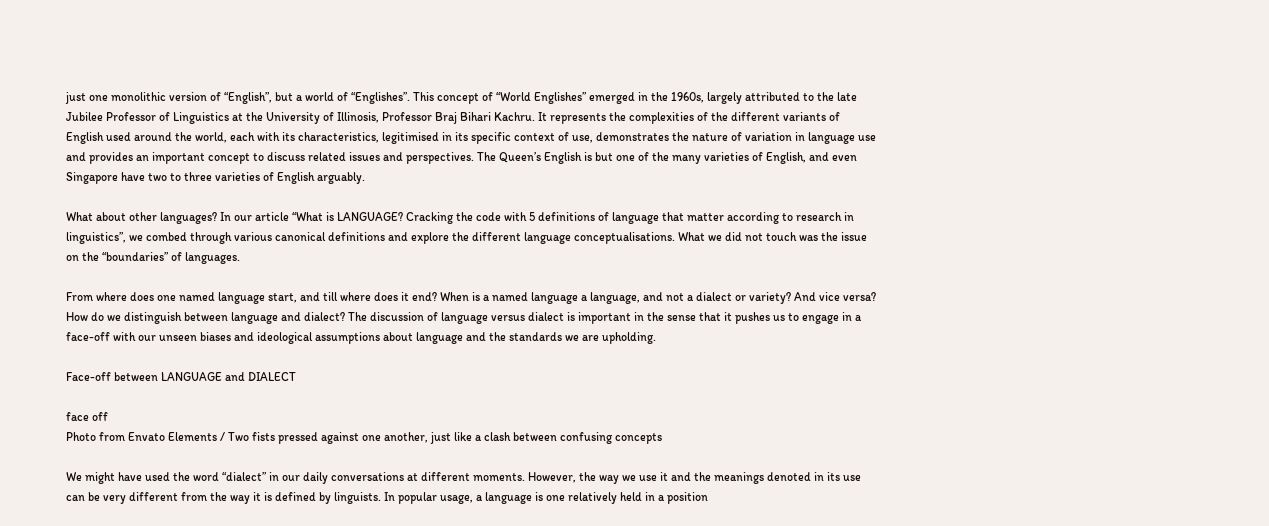just one monolithic version of “English”, but a world of “Englishes”. This concept of “World Englishes” emerged in the 1960s, largely attributed to the late Jubilee Professor of Linguistics at the University of Illinosis, Professor Braj Bihari Kachru. It represents the complexities of the different variants of English used around the world, each with its characteristics, legitimised in its specific context of use, demonstrates the nature of variation in language use and provides an important concept to discuss related issues and perspectives. The Queen’s English is but one of the many varieties of English, and even Singapore have two to three varieties of English arguably.

What about other languages? In our article “What is LANGUAGE? Cracking the code with 5 definitions of language that matter according to research in linguistics”, we combed through various canonical definitions and explore the different language conceptualisations. What we did not touch was the issue on the “boundaries” of languages.

From where does one named language start, and till where does it end? When is a named language a language, and not a dialect or variety? And vice versa? How do we distinguish between language and dialect? The discussion of language versus dialect is important in the sense that it pushes us to engage in a face-off with our unseen biases and ideological assumptions about language and the standards we are upholding.

Face-off between LANGUAGE and DIALECT

face off
Photo from Envato Elements / Two fists pressed against one another, just like a clash between confusing concepts

We might have used the word “dialect” in our daily conversations at different moments. However, the way we use it and the meanings denoted in its use can be very different from the way it is defined by linguists. In popular usage, a language is one relatively held in a position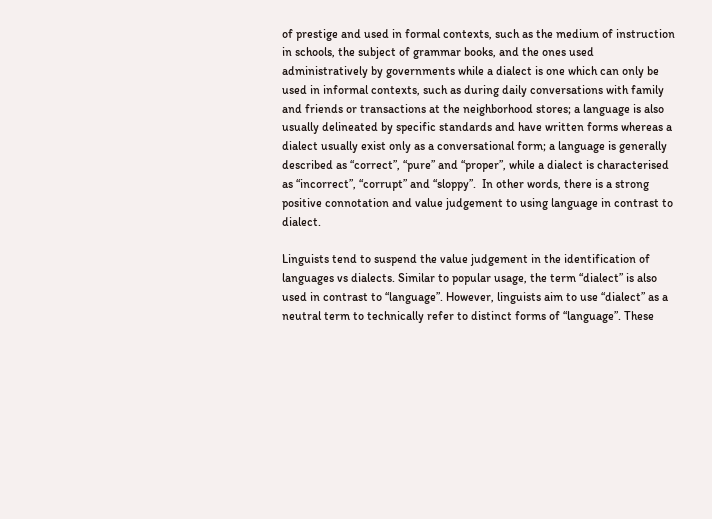of prestige and used in formal contexts, such as the medium of instruction in schools, the subject of grammar books, and the ones used administratively by governments while a dialect is one which can only be used in informal contexts, such as during daily conversations with family and friends or transactions at the neighborhood stores; a language is also usually delineated by specific standards and have written forms whereas a dialect usually exist only as a conversational form; a language is generally described as “correct”, “pure” and “proper”, while a dialect is characterised as “incorrect”, “corrupt” and “sloppy”.  In other words, there is a strong positive connotation and value judgement to using language in contrast to dialect.

Linguists tend to suspend the value judgement in the identification of languages vs dialects. Similar to popular usage, the term “dialect” is also used in contrast to “language”. However, linguists aim to use “dialect” as a neutral term to technically refer to distinct forms of “language”. These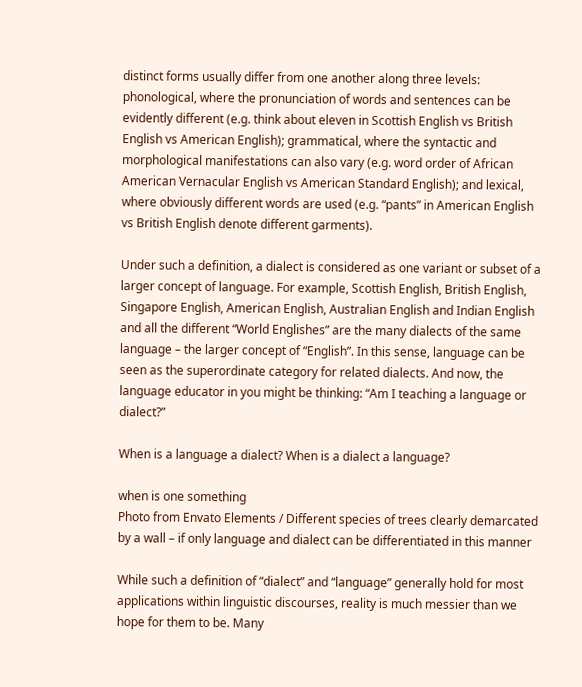distinct forms usually differ from one another along three levels: phonological, where the pronunciation of words and sentences can be evidently different (e.g. think about eleven in Scottish English vs British English vs American English); grammatical, where the syntactic and morphological manifestations can also vary (e.g. word order of African American Vernacular English vs American Standard English); and lexical, where obviously different words are used (e.g. “pants” in American English vs British English denote different garments).

Under such a definition, a dialect is considered as one variant or subset of a larger concept of language. For example, Scottish English, British English, Singapore English, American English, Australian English and Indian English and all the different “World Englishes” are the many dialects of the same language – the larger concept of “English”. In this sense, language can be seen as the superordinate category for related dialects. And now, the language educator in you might be thinking: “Am I teaching a language or dialect?”

When is a language a dialect? When is a dialect a language?

when is one something
Photo from Envato Elements / Different species of trees clearly demarcated by a wall – if only language and dialect can be differentiated in this manner

While such a definition of “dialect” and “language” generally hold for most applications within linguistic discourses, reality is much messier than we hope for them to be. Many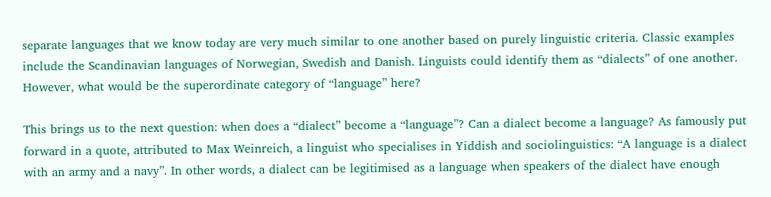separate languages that we know today are very much similar to one another based on purely linguistic criteria. Classic examples include the Scandinavian languages of Norwegian, Swedish and Danish. Linguists could identify them as “dialects” of one another. However, what would be the superordinate category of “language” here?

This brings us to the next question: when does a “dialect” become a “language”? Can a dialect become a language? As famously put forward in a quote, attributed to Max Weinreich, a linguist who specialises in Yiddish and sociolinguistics: “A language is a dialect with an army and a navy”. In other words, a dialect can be legitimised as a language when speakers of the dialect have enough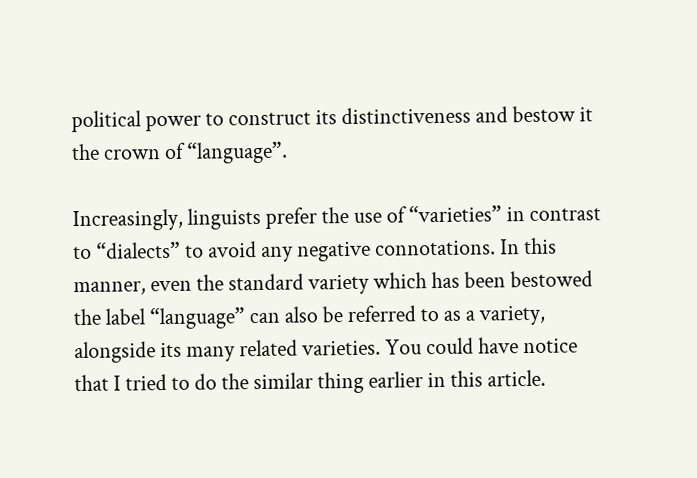political power to construct its distinctiveness and bestow it the crown of “language”.

Increasingly, linguists prefer the use of “varieties” in contrast to “dialects” to avoid any negative connotations. In this manner, even the standard variety which has been bestowed the label “language” can also be referred to as a variety, alongside its many related varieties. You could have notice that I tried to do the similar thing earlier in this article.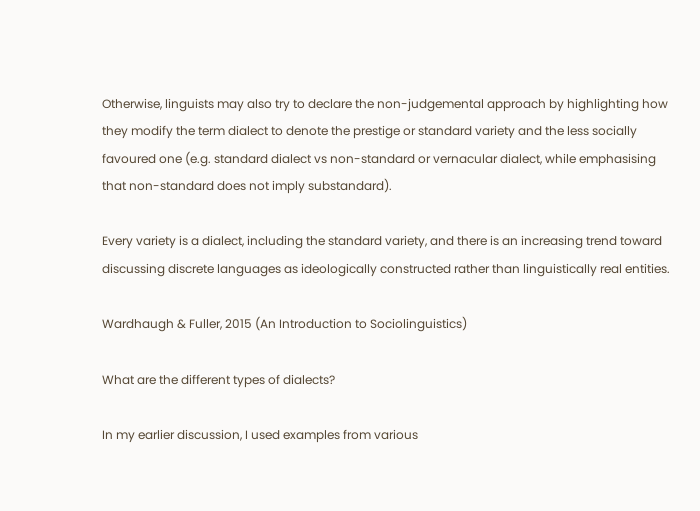Otherwise, linguists may also try to declare the non-judgemental approach by highlighting how they modify the term dialect to denote the prestige or standard variety and the less socially favoured one (e.g. standard dialect vs non-standard or vernacular dialect, while emphasising that non-standard does not imply substandard).

Every variety is a dialect, including the standard variety, and there is an increasing trend toward discussing discrete languages as ideologically constructed rather than linguistically real entities.

Wardhaugh & Fuller, 2015 (An Introduction to Sociolinguistics)

What are the different types of dialects?

In my earlier discussion, I used examples from various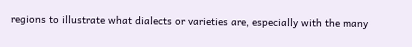regions to illustrate what dialects or varieties are, especially with the many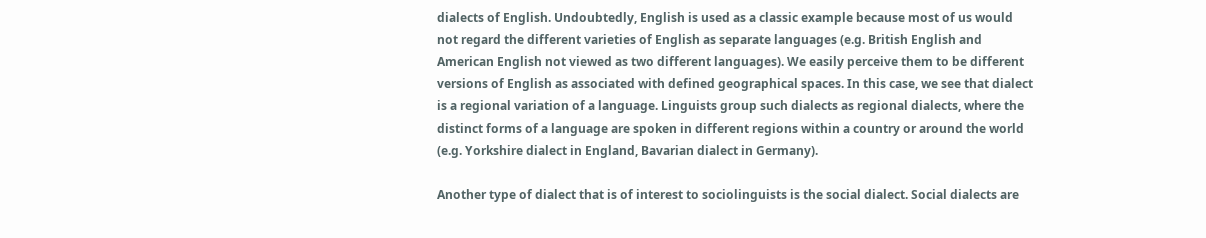dialects of English. Undoubtedly, English is used as a classic example because most of us would not regard the different varieties of English as separate languages (e.g. British English and American English not viewed as two different languages). We easily perceive them to be different versions of English as associated with defined geographical spaces. In this case, we see that dialect is a regional variation of a language. Linguists group such dialects as regional dialects, where the distinct forms of a language are spoken in different regions within a country or around the world (e.g. Yorkshire dialect in England, Bavarian dialect in Germany).

Another type of dialect that is of interest to sociolinguists is the social dialect. Social dialects are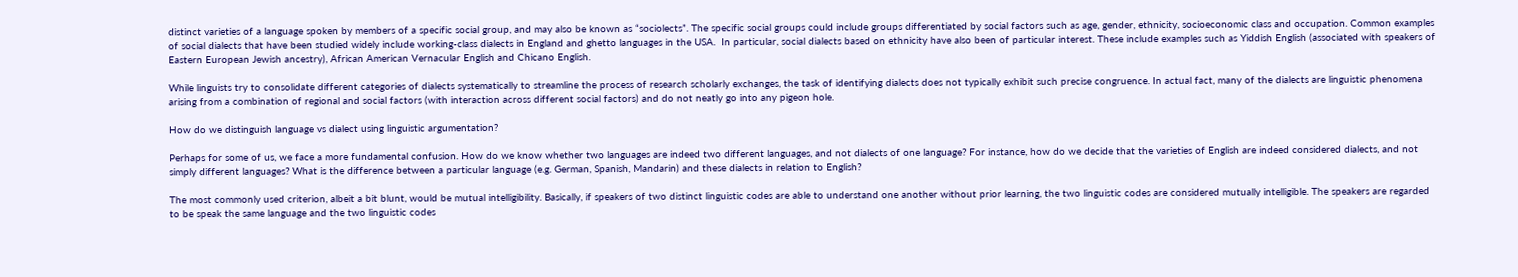distinct varieties of a language spoken by members of a specific social group, and may also be known as “sociolects”. The specific social groups could include groups differentiated by social factors such as age, gender, ethnicity, socioeconomic class and occupation. Common examples of social dialects that have been studied widely include working-class dialects in England and ghetto languages in the USA.  In particular, social dialects based on ethnicity have also been of particular interest. These include examples such as Yiddish English (associated with speakers of Eastern European Jewish ancestry), African American Vernacular English and Chicano English.

While linguists try to consolidate different categories of dialects systematically to streamline the process of research scholarly exchanges, the task of identifying dialects does not typically exhibit such precise congruence. In actual fact, many of the dialects are linguistic phenomena arising from a combination of regional and social factors (with interaction across different social factors) and do not neatly go into any pigeon hole.

How do we distinguish language vs dialect using linguistic argumentation?

Perhaps for some of us, we face a more fundamental confusion. How do we know whether two languages are indeed two different languages, and not dialects of one language? For instance, how do we decide that the varieties of English are indeed considered dialects, and not simply different languages? What is the difference between a particular language (e.g. German, Spanish, Mandarin) and these dialects in relation to English?

The most commonly used criterion, albeit a bit blunt, would be mutual intelligibility. Basically, if speakers of two distinct linguistic codes are able to understand one another without prior learning, the two linguistic codes are considered mutually intelligible. The speakers are regarded to be speak the same language and the two linguistic codes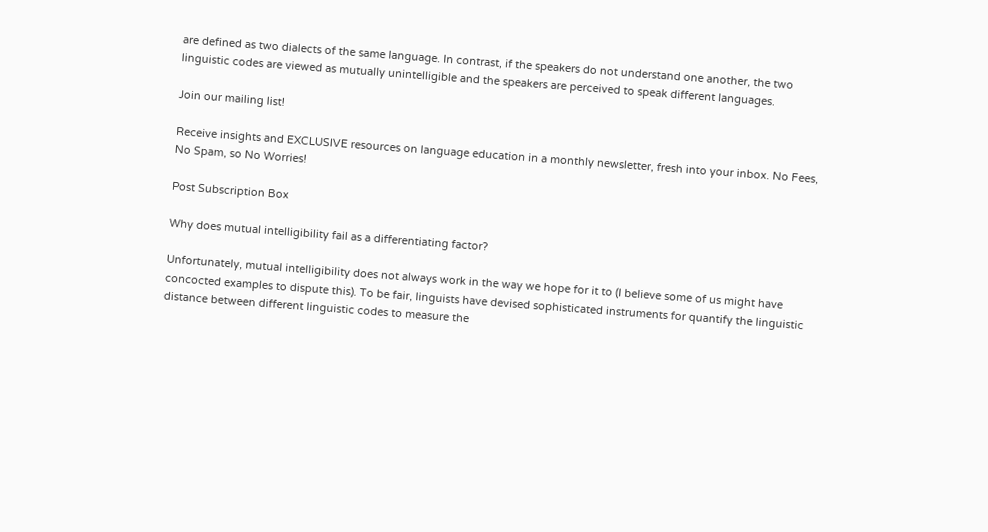are defined as two dialects of the same language. In contrast, if the speakers do not understand one another, the two linguistic codes are viewed as mutually unintelligible and the speakers are perceived to speak different languages.

Join our mailing list!

Receive insights and EXCLUSIVE resources on language education in a monthly newsletter, fresh into your inbox. No Fees, No Spam, so No Worries!

Post Subscription Box

Why does mutual intelligibility fail as a differentiating factor?

Unfortunately, mutual intelligibility does not always work in the way we hope for it to (I believe some of us might have concocted examples to dispute this). To be fair, linguists have devised sophisticated instruments for quantify the linguistic distance between different linguistic codes to measure the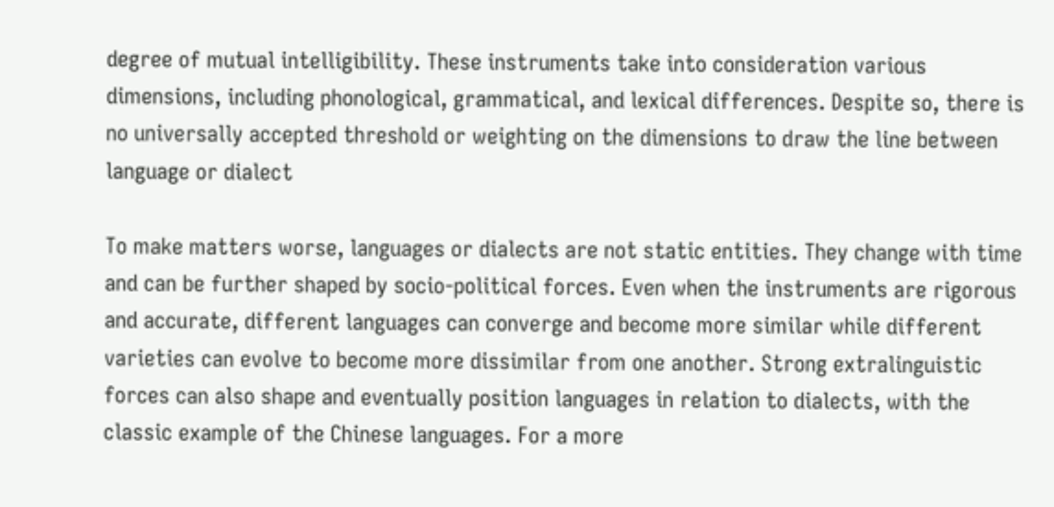degree of mutual intelligibility. These instruments take into consideration various dimensions, including phonological, grammatical, and lexical differences. Despite so, there is no universally accepted threshold or weighting on the dimensions to draw the line between language or dialect

To make matters worse, languages or dialects are not static entities. They change with time and can be further shaped by socio-political forces. Even when the instruments are rigorous and accurate, different languages can converge and become more similar while different varieties can evolve to become more dissimilar from one another. Strong extralinguistic forces can also shape and eventually position languages in relation to dialects, with the classic example of the Chinese languages. For a more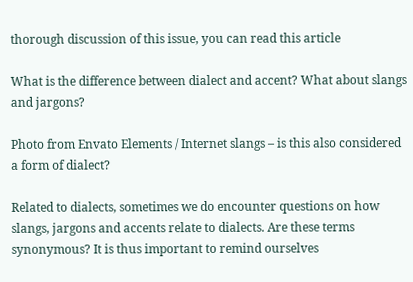thorough discussion of this issue, you can read this article

What is the difference between dialect and accent? What about slangs and jargons?

Photo from Envato Elements / Internet slangs – is this also considered a form of dialect?

Related to dialects, sometimes we do encounter questions on how slangs, jargons and accents relate to dialects. Are these terms synonymous? It is thus important to remind ourselves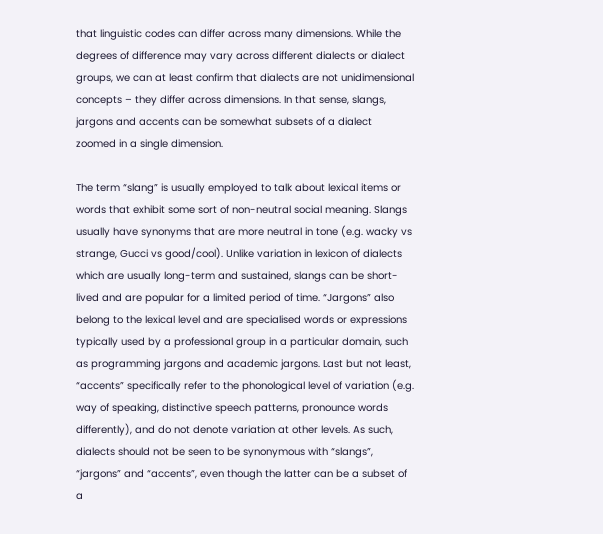that linguistic codes can differ across many dimensions. While the degrees of difference may vary across different dialects or dialect groups, we can at least confirm that dialects are not unidimensional concepts – they differ across dimensions. In that sense, slangs, jargons and accents can be somewhat subsets of a dialect zoomed in a single dimension.

The term “slang” is usually employed to talk about lexical items or words that exhibit some sort of non-neutral social meaning. Slangs usually have synonyms that are more neutral in tone (e.g. wacky vs strange, Gucci vs good/cool). Unlike variation in lexicon of dialects which are usually long-term and sustained, slangs can be short-lived and are popular for a limited period of time. “Jargons” also belong to the lexical level and are specialised words or expressions typically used by a professional group in a particular domain, such as programming jargons and academic jargons. Last but not least, “accents” specifically refer to the phonological level of variation (e.g. way of speaking, distinctive speech patterns, pronounce words differently), and do not denote variation at other levels. As such, dialects should not be seen to be synonymous with “slangs”, “jargons” and “accents”, even though the latter can be a subset of a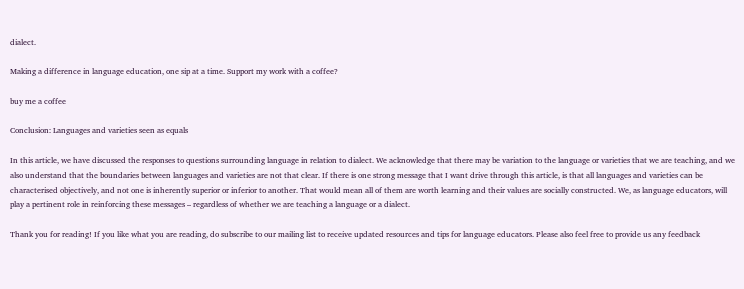dialect.

Making a difference in language education, one sip at a time. Support my work with a coffee?

buy me a coffee

Conclusion: Languages and varieties seen as equals

In this article, we have discussed the responses to questions surrounding language in relation to dialect. We acknowledge that there may be variation to the language or varieties that we are teaching, and we also understand that the boundaries between languages and varieties are not that clear. If there is one strong message that I want drive through this article, is that all languages and varieties can be characterised objectively, and not one is inherently superior or inferior to another. That would mean all of them are worth learning and their values are socially constructed. We, as language educators, will play a pertinent role in reinforcing these messages – regardless of whether we are teaching a language or a dialect.

Thank you for reading! If you like what you are reading, do subscribe to our mailing list to receive updated resources and tips for language educators. Please also feel free to provide us any feedback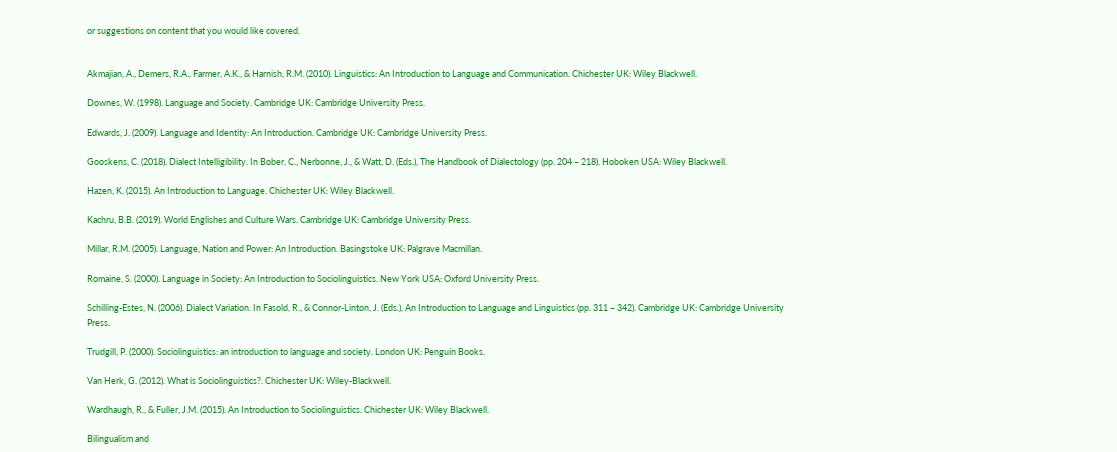or suggestions on content that you would like covered.


Akmajian, A., Demers, R.A., Farmer, A.K., & Harnish, R.M. (2010). Linguistics: An Introduction to Language and Communication. Chichester UK: Wiley Blackwell.

Downes, W. (1998). Language and Society. Cambridge UK: Cambridge University Press.

Edwards, J. (2009). Language and Identity: An Introduction. Cambridge UK: Cambridge University Press.

Gooskens, C. (2018). Dialect Intelligibility. In Bober, C., Nerbonne, J., & Watt, D. (Eds.), The Handbook of Dialectology (pp. 204 – 218). Hoboken USA: Wiley Blackwell.

Hazen, K. (2015). An Introduction to Language. Chichester UK: Wiley Blackwell.

Kachru, B.B. (2019). World Englishes and Culture Wars. Cambridge UK: Cambridge University Press.

Millar, R.M. (2005). Language, Nation and Power: An Introduction. Basingstoke UK: Palgrave Macmillan.

Romaine, S. (2000). Language in Society: An Introduction to Sociolinguistics. New York USA: Oxford University Press.

Schilling-Estes, N. (2006). Dialect Variation. In Fasold, R., & Connor-Linton, J. (Eds.), An Introduction to Language and Linguistics (pp. 311 – 342). Cambridge UK: Cambridge University Press.

Trudgill, P. (2000). Sociolinguistics: an introduction to language and society. London UK: Penguin Books.

Van Herk, G. (2012). What is Sociolinguistics?. Chichester UK: Wiley-Blackwell.

Wardhaugh, R., & Fuller, J.M. (2015). An Introduction to Sociolinguistics. Chichester UK: Wiley Blackwell.

Bilingualism and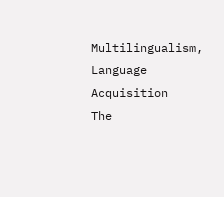Multilingualism, Language Acquisition
The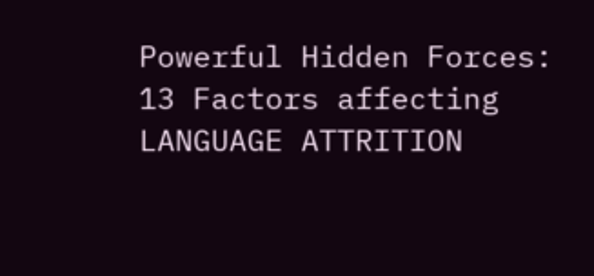Powerful Hidden Forces: 13 Factors affecting LANGUAGE ATTRITION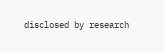disclosed by research